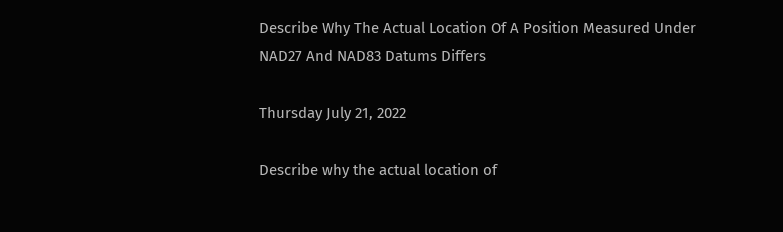Describe Why The Actual Location Of A Position Measured Under NAD27 And NAD83 Datums Differs

Thursday July 21, 2022

Describe why the actual location of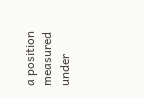a position measured under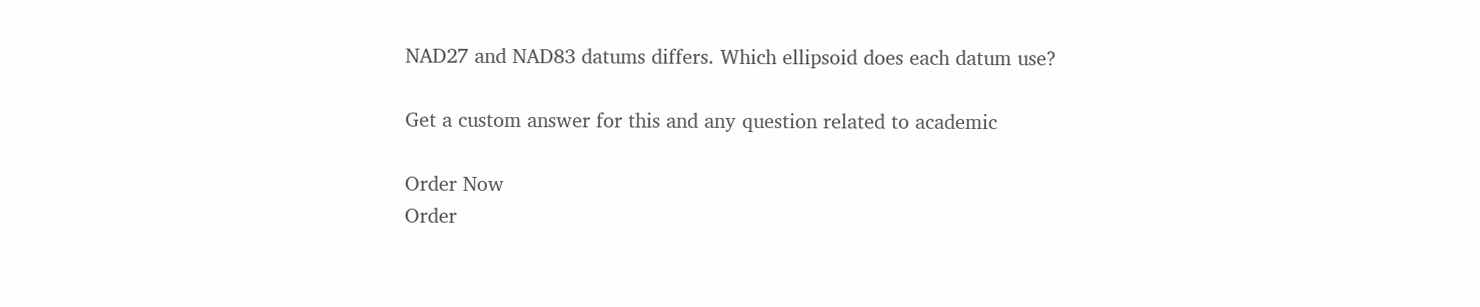NAD27 and NAD83 datums differs. Which ellipsoid does each datum use?

Get a custom answer for this and any question related to academic

Order Now
Order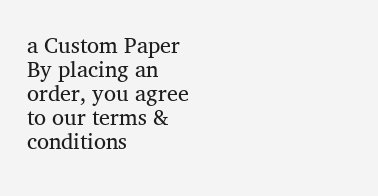a Custom Paper
By placing an order, you agree to our terms & conditions